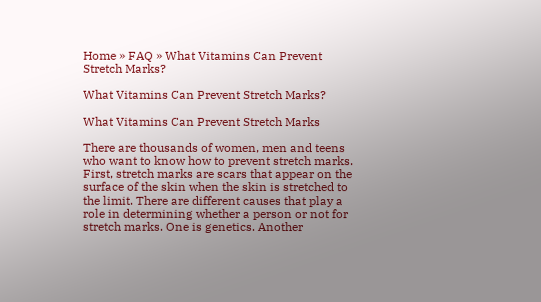Home » FAQ » What Vitamins Can Prevent Stretch Marks?

What Vitamins Can Prevent Stretch Marks?

What Vitamins Can Prevent Stretch Marks

There are thousands of women, men and teens who want to know how to prevent stretch marks. First, stretch marks are scars that appear on the surface of the skin when the skin is stretched to the limit. There are different causes that play a role in determining whether a person or not for stretch marks. One is genetics. Another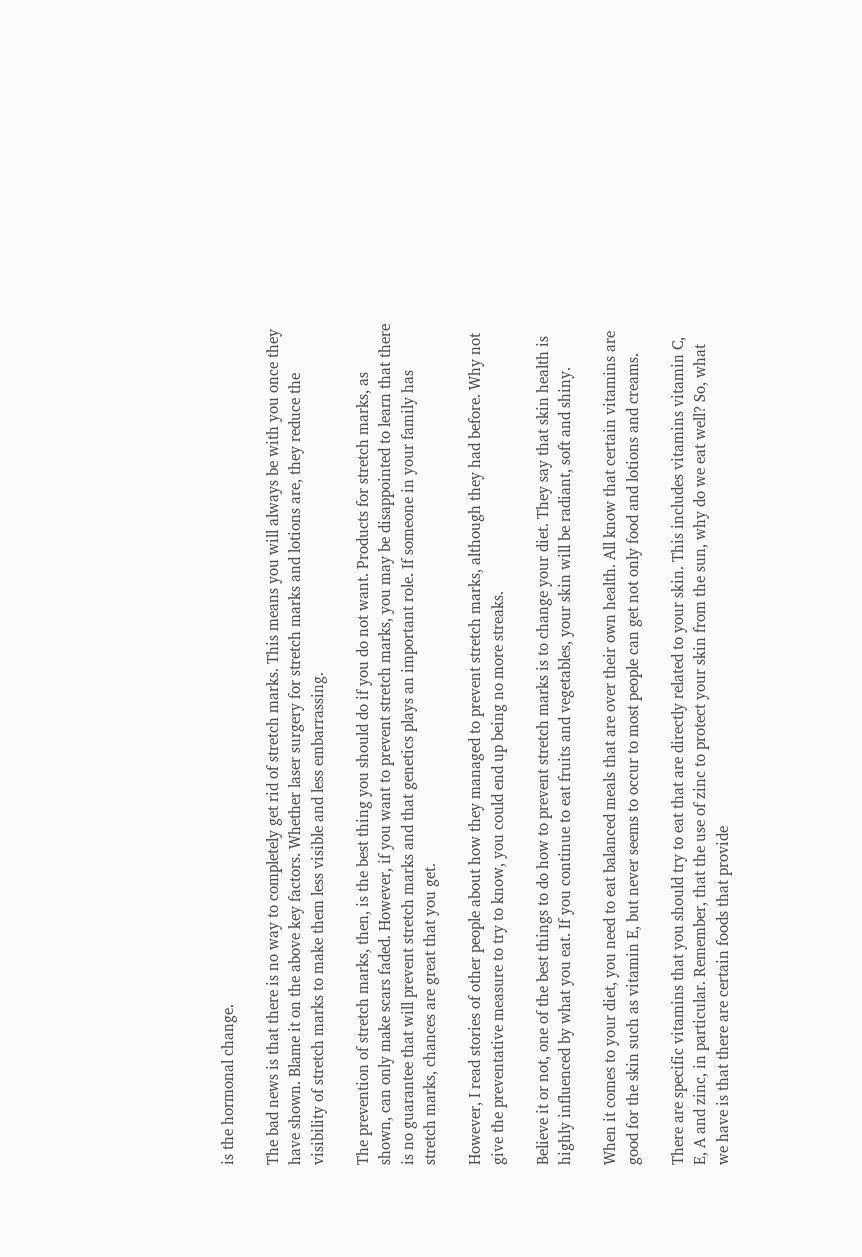is the hormonal change.

The bad news is that there is no way to completely get rid of stretch marks. This means you will always be with you once they have shown. Blame it on the above key factors. Whether laser surgery for stretch marks and lotions are, they reduce the visibility of stretch marks to make them less visible and less embarrassing.

The prevention of stretch marks, then, is the best thing you should do if you do not want. Products for stretch marks, as shown, can only make scars faded. However, if you want to prevent stretch marks, you may be disappointed to learn that there is no guarantee that will prevent stretch marks and that genetics plays an important role. If someone in your family has stretch marks, chances are great that you get.

However, I read stories of other people about how they managed to prevent stretch marks, although they had before. Why not give the preventative measure to try to know, you could end up being no more streaks.

Believe it or not, one of the best things to do how to prevent stretch marks is to change your diet. They say that skin health is highly influenced by what you eat. If you continue to eat fruits and vegetables, your skin will be radiant, soft and shiny.

When it comes to your diet, you need to eat balanced meals that are over their own health. All know that certain vitamins are good for the skin such as vitamin E, but never seems to occur to most people can get not only food and lotions and creams.

There are specific vitamins that you should try to eat that are directly related to your skin. This includes vitamins vitamin C, E, A and zinc, in particular. Remember, that the use of zinc to protect your skin from the sun, why do we eat well? So, what we have is that there are certain foods that provide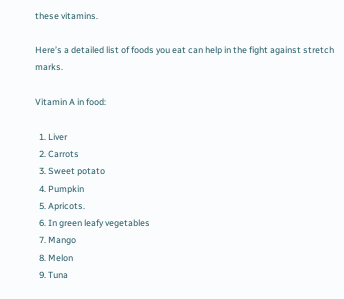these vitamins.

Here’s a detailed list of foods you eat can help in the fight against stretch marks.

Vitamin A in food:

  1. Liver
  2. Carrots
  3. Sweet potato
  4. Pumpkin
  5. Apricots.
  6. In green leafy vegetables
  7. Mango
  8. Melon
  9. Tuna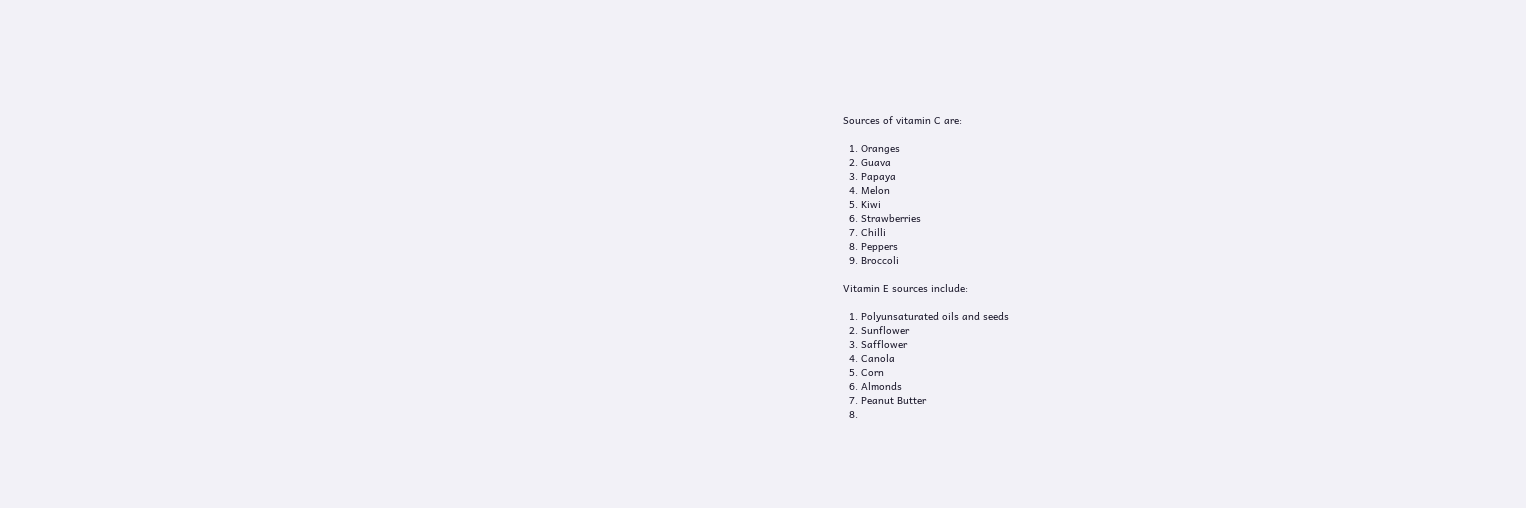Sources of vitamin C are:

  1. Oranges
  2. Guava
  3. Papaya
  4. Melon
  5. Kiwi
  6. Strawberries
  7. Chilli
  8. Peppers
  9. Broccoli

Vitamin E sources include:

  1. Polyunsaturated oils and seeds
  2. Sunflower
  3. Safflower
  4. Canola
  5. Corn
  6. Almonds
  7. Peanut Butter
  8.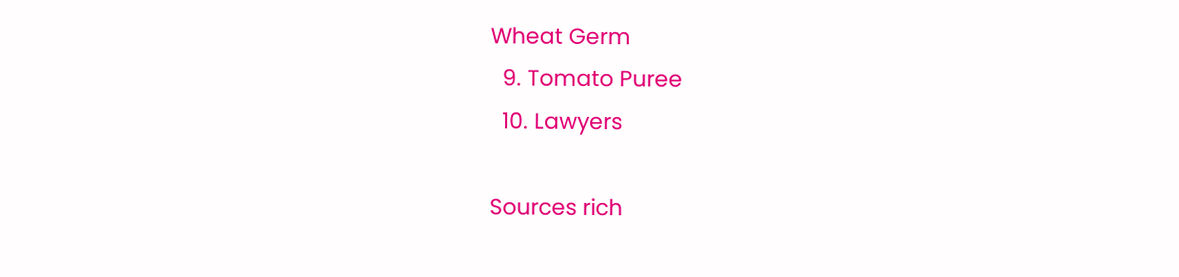Wheat Germ
  9. Tomato Puree
  10. Lawyers

Sources rich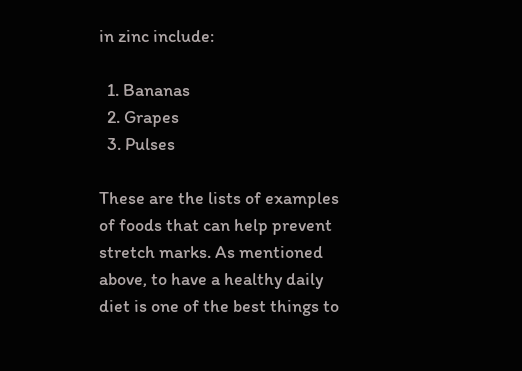in zinc include:

  1. Bananas
  2. Grapes
  3. Pulses

These are the lists of examples of foods that can help prevent stretch marks. As mentioned above, to have a healthy daily diet is one of the best things to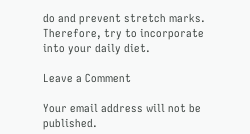do and prevent stretch marks. Therefore, try to incorporate into your daily diet.

Leave a Comment

Your email address will not be published.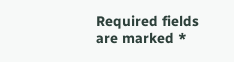Required fields are marked *